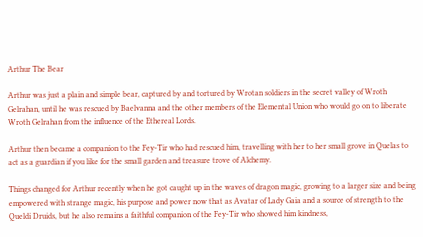Arthur The Bear

Arthur was just a plain and simple bear, captured by and tortured by Wrotan soldiers in the secret valley of Wroth Gelrahan, until he was rescued by Baelvanna and the other members of the Elemental Union who would go on to liberate Wroth Gelrahan from the influence of the Ethereal Lords.

Arthur then became a companion to the Fey-Tir who had rescued him, travelling with her to her small grove in Quelas to act as a guardian if you like for the small garden and treasure trove of Alchemy.

Things changed for Arthur recently when he got caught up in the waves of dragon magic, growing to a larger size and being empowered with strange magic, his purpose and power now that as Avatar of Lady Gaia and a source of strength to the Queldi Druids, but he also remains a faithful companion of the Fey-Tir who showed him kindness,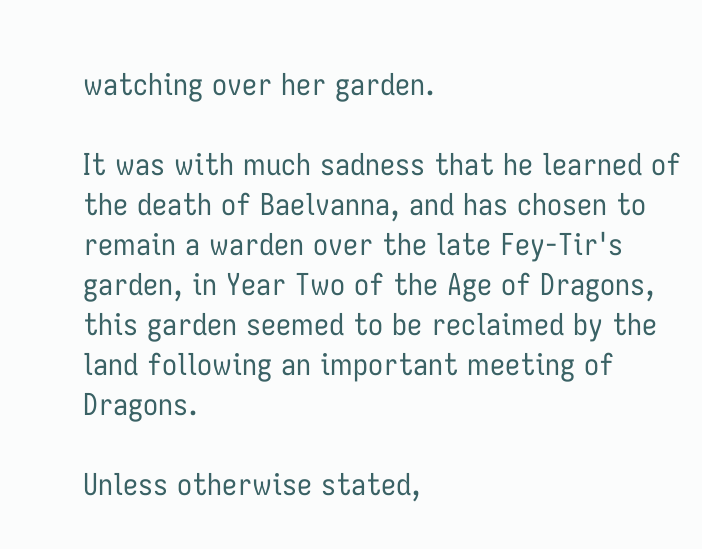watching over her garden.

It was with much sadness that he learned of the death of Baelvanna, and has chosen to remain a warden over the late Fey-Tir's garden, in Year Two of the Age of Dragons, this garden seemed to be reclaimed by the land following an important meeting of Dragons.

Unless otherwise stated,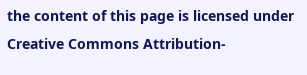the content of this page is licensed under Creative Commons Attribution-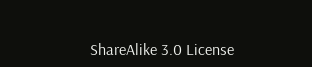ShareAlike 3.0 License